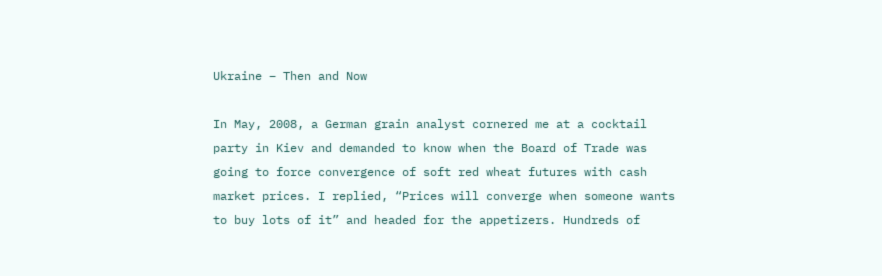Ukraine – Then and Now

In May, 2008, a German grain analyst cornered me at a cocktail party in Kiev and demanded to know when the Board of Trade was going to force convergence of soft red wheat futures with cash market prices. I replied, “Prices will converge when someone wants to buy lots of it” and headed for the appetizers. Hundreds of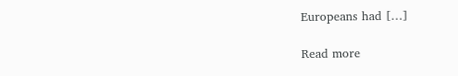Europeans had […]

Read more